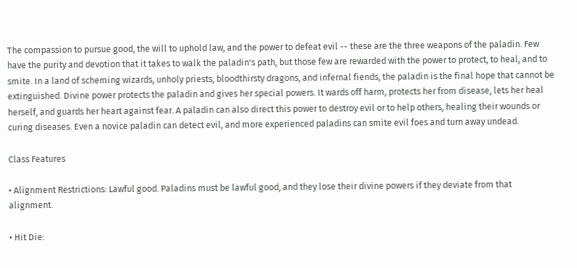The compassion to pursue good, the will to uphold law, and the power to defeat evil -- these are the three weapons of the paladin. Few have the purity and devotion that it takes to walk the paladin's path, but those few are rewarded with the power to protect, to heal, and to smite. In a land of scheming wizards, unholy priests, bloodthirsty dragons, and infernal fiends, the paladin is the final hope that cannot be extinguished. Divine power protects the paladin and gives her special powers. It wards off harm, protects her from disease, lets her heal herself, and guards her heart against fear. A paladin can also direct this power to destroy evil or to help others, healing their wounds or curing diseases. Even a novice paladin can detect evil, and more experienced paladins can smite evil foes and turn away undead.

Class Features

• Alignment Restrictions: Lawful good. Paladins must be lawful good, and they lose their divine powers if they deviate from that alignment.

• Hit Die: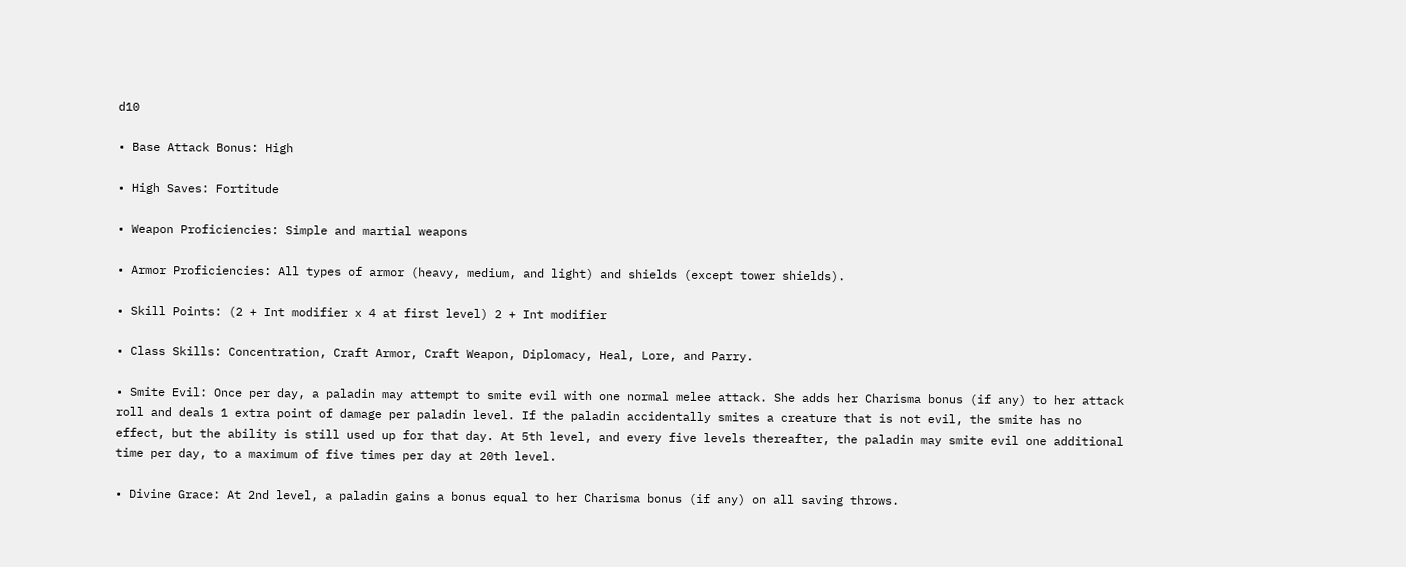d10

• Base Attack Bonus: High

• High Saves: Fortitude

• Weapon Proficiencies: Simple and martial weapons

• Armor Proficiencies: All types of armor (heavy, medium, and light) and shields (except tower shields).

• Skill Points: (2 + Int modifier x 4 at first level) 2 + Int modifier

• Class Skills: Concentration, Craft Armor, Craft Weapon, Diplomacy, Heal, Lore, and Parry.

• Smite Evil: Once per day, a paladin may attempt to smite evil with one normal melee attack. She adds her Charisma bonus (if any) to her attack roll and deals 1 extra point of damage per paladin level. If the paladin accidentally smites a creature that is not evil, the smite has no effect, but the ability is still used up for that day. At 5th level, and every five levels thereafter, the paladin may smite evil one additional time per day, to a maximum of five times per day at 20th level.

• Divine Grace: At 2nd level, a paladin gains a bonus equal to her Charisma bonus (if any) on all saving throws.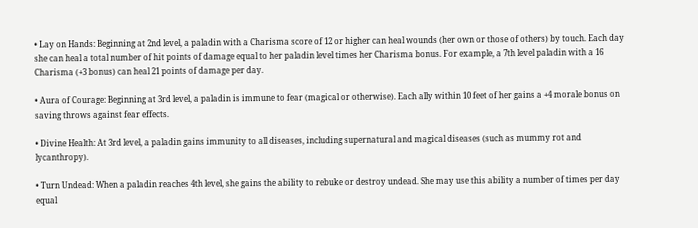• Lay on Hands: Beginning at 2nd level, a paladin with a Charisma score of 12 or higher can heal wounds (her own or those of others) by touch. Each day she can heal a total number of hit points of damage equal to her paladin level times her Charisma bonus. For example, a 7th level paladin with a 16 Charisma (+3 bonus) can heal 21 points of damage per day.

• Aura of Courage: Beginning at 3rd level, a paladin is immune to fear (magical or otherwise). Each ally within 10 feet of her gains a +4 morale bonus on saving throws against fear effects.

• Divine Health: At 3rd level, a paladin gains immunity to all diseases, including supernatural and magical diseases (such as mummy rot and lycanthropy).

• Turn Undead: When a paladin reaches 4th level, she gains the ability to rebuke or destroy undead. She may use this ability a number of times per day equal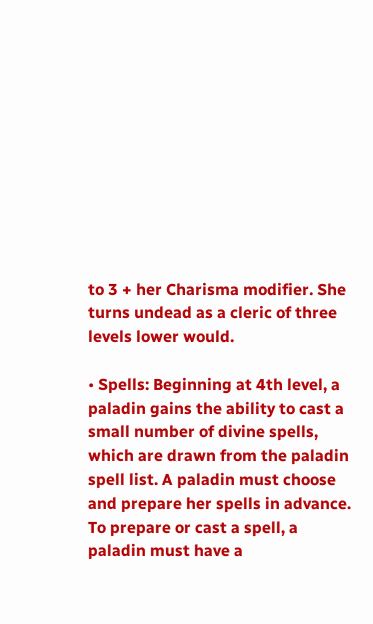to 3 + her Charisma modifier. She turns undead as a cleric of three levels lower would.

• Spells: Beginning at 4th level, a paladin gains the ability to cast a small number of divine spells, which are drawn from the paladin spell list. A paladin must choose and prepare her spells in advance. To prepare or cast a spell, a paladin must have a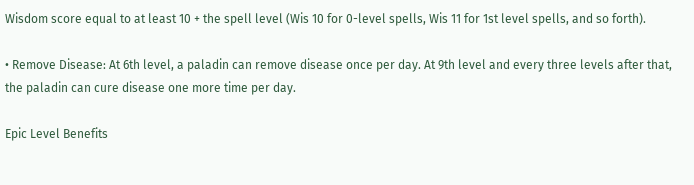Wisdom score equal to at least 10 + the spell level (Wis 10 for 0-level spells, Wis 11 for 1st level spells, and so forth).

• Remove Disease: At 6th level, a paladin can remove disease once per day. At 9th level and every three levels after that, the paladin can cure disease one more time per day.

Epic Level Benefits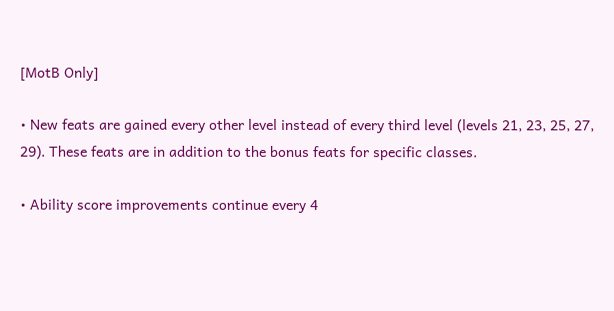[MotB Only]

• New feats are gained every other level instead of every third level (levels 21, 23, 25, 27, 29). These feats are in addition to the bonus feats for specific classes.

• Ability score improvements continue every 4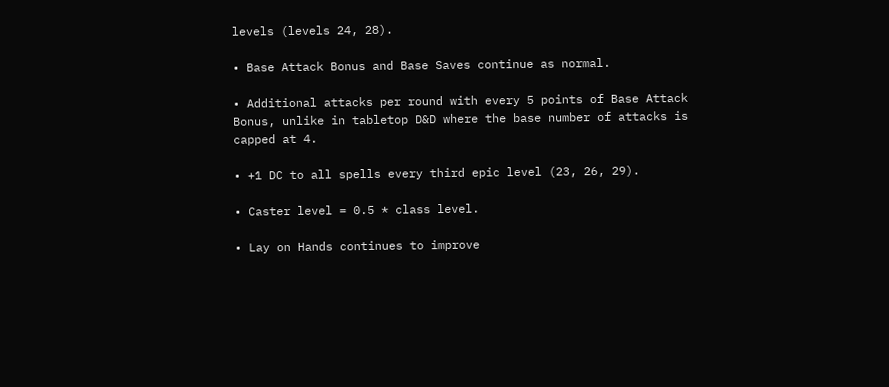levels (levels 24, 28).

• Base Attack Bonus and Base Saves continue as normal.

• Additional attacks per round with every 5 points of Base Attack Bonus, unlike in tabletop D&D where the base number of attacks is capped at 4.

• +1 DC to all spells every third epic level (23, 26, 29).

• Caster level = 0.5 * class level.

• Lay on Hands continues to improve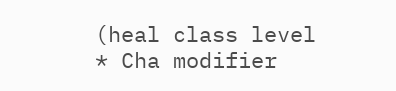(heal class level * Cha modifier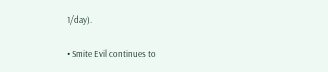1/day).

• Smite Evil continues to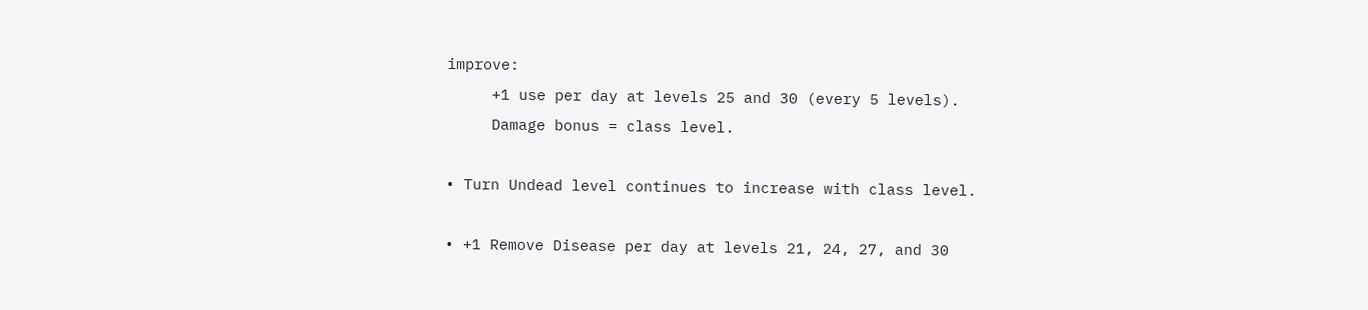improve:
     +1 use per day at levels 25 and 30 (every 5 levels).
     Damage bonus = class level.

• Turn Undead level continues to increase with class level.

• +1 Remove Disease per day at levels 21, 24, 27, and 30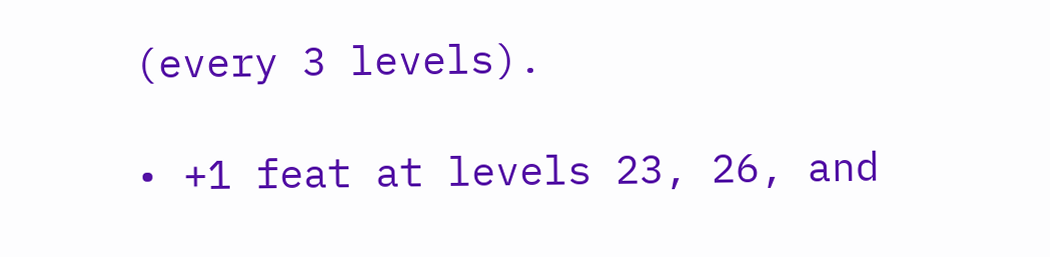(every 3 levels).

• +1 feat at levels 23, 26, and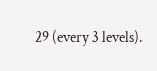29 (every 3 levels).